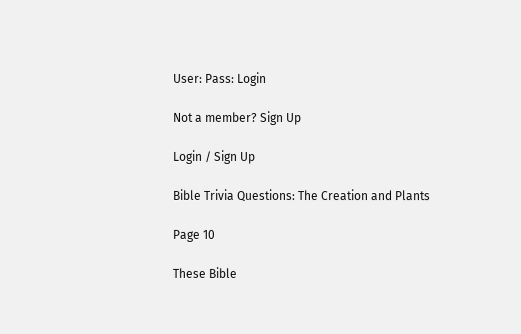User: Pass: Login

Not a member? Sign Up

Login / Sign Up

Bible Trivia Questions: The Creation and Plants

Page 10

These Bible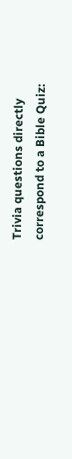Trivia questions directly correspond to a Bible Quiz: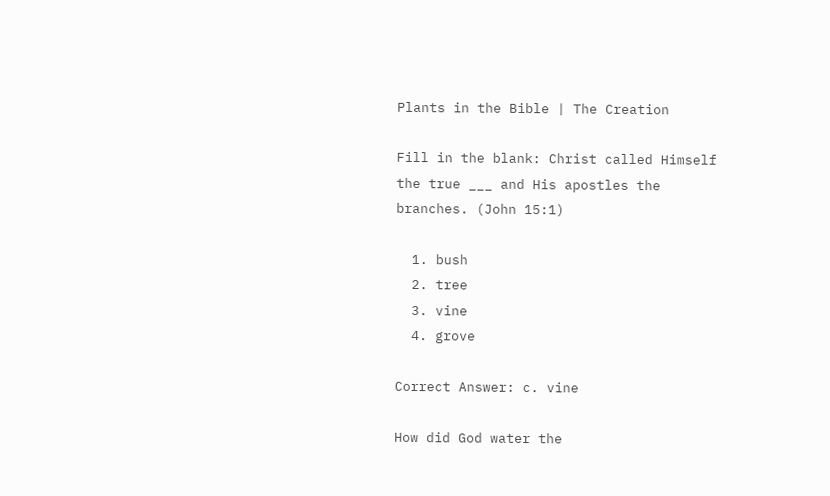Plants in the Bible | The Creation

Fill in the blank: Christ called Himself the true ___ and His apostles the branches. (John 15:1)

  1. bush
  2. tree
  3. vine
  4. grove

Correct Answer: c. vine

How did God water the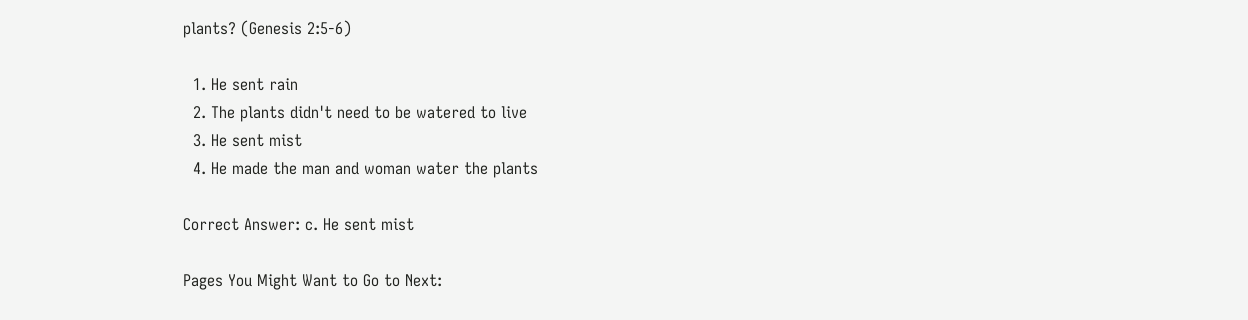plants? (Genesis 2:5-6)

  1. He sent rain
  2. The plants didn't need to be watered to live
  3. He sent mist
  4. He made the man and woman water the plants

Correct Answer: c. He sent mist

Pages You Might Want to Go to Next: